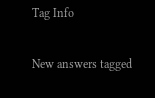Tag Info

New answers tagged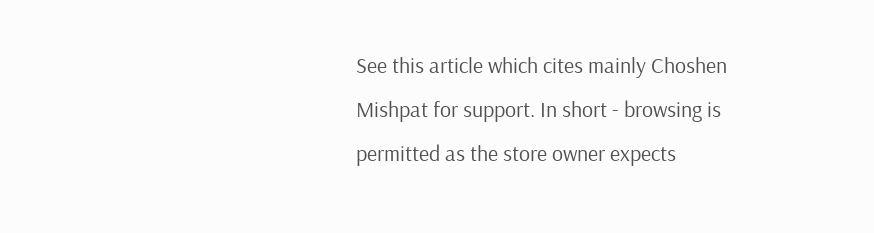See this article which cites mainly Choshen Mishpat for support. In short - browsing is permitted as the store owner expects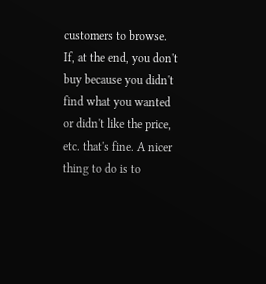customers to browse. If, at the end, you don't buy because you didn't find what you wanted or didn't like the price, etc. that's fine. A nicer thing to do is to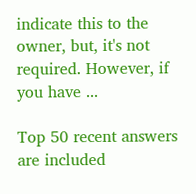indicate this to the owner, but, it's not required. However, if you have ...

Top 50 recent answers are included